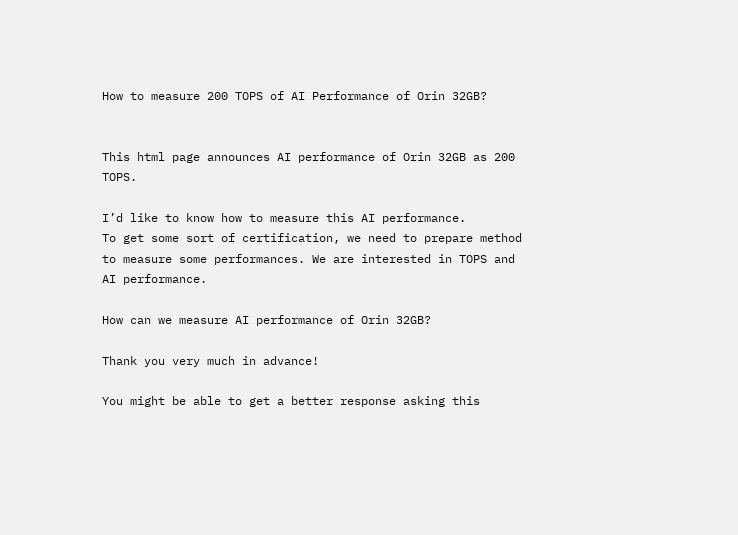How to measure 200 TOPS of AI Performance of Orin 32GB?


This html page announces AI performance of Orin 32GB as 200 TOPS.

I’d like to know how to measure this AI performance.
To get some sort of certification, we need to prepare method to measure some performances. We are interested in TOPS and AI performance.

How can we measure AI performance of Orin 32GB?

Thank you very much in advance!

You might be able to get a better response asking this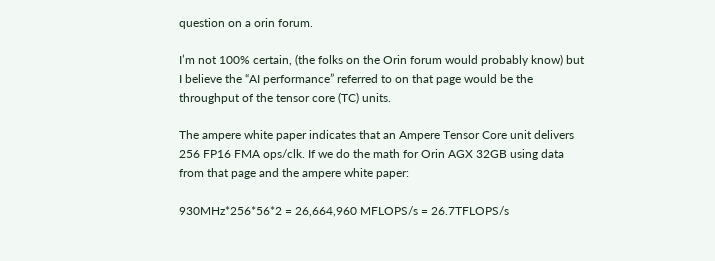question on a orin forum.

I’m not 100% certain, (the folks on the Orin forum would probably know) but I believe the “AI performance” referred to on that page would be the throughput of the tensor core (TC) units.

The ampere white paper indicates that an Ampere Tensor Core unit delivers 256 FP16 FMA ops/clk. If we do the math for Orin AGX 32GB using data from that page and the ampere white paper:

930MHz*256*56*2 = 26,664,960 MFLOPS/s = 26.7TFLOPS/s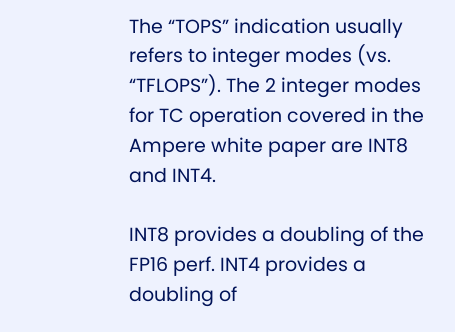The “TOPS” indication usually refers to integer modes (vs. “TFLOPS”). The 2 integer modes for TC operation covered in the Ampere white paper are INT8 and INT4.

INT8 provides a doubling of the FP16 perf. INT4 provides a doubling of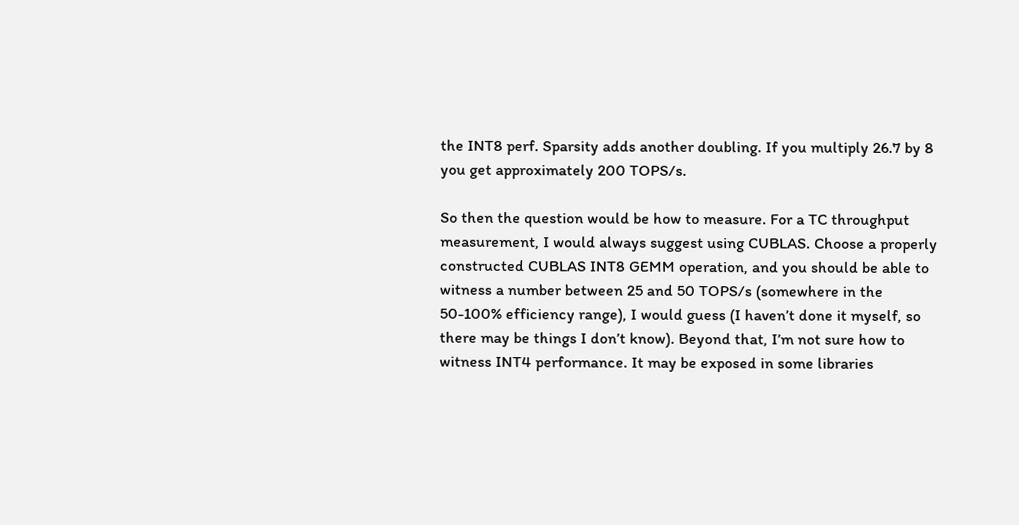the INT8 perf. Sparsity adds another doubling. If you multiply 26.7 by 8 you get approximately 200 TOPS/s.

So then the question would be how to measure. For a TC throughput measurement, I would always suggest using CUBLAS. Choose a properly constructed CUBLAS INT8 GEMM operation, and you should be able to witness a number between 25 and 50 TOPS/s (somewhere in the 50-100% efficiency range), I would guess (I haven’t done it myself, so there may be things I don’t know). Beyond that, I’m not sure how to witness INT4 performance. It may be exposed in some libraries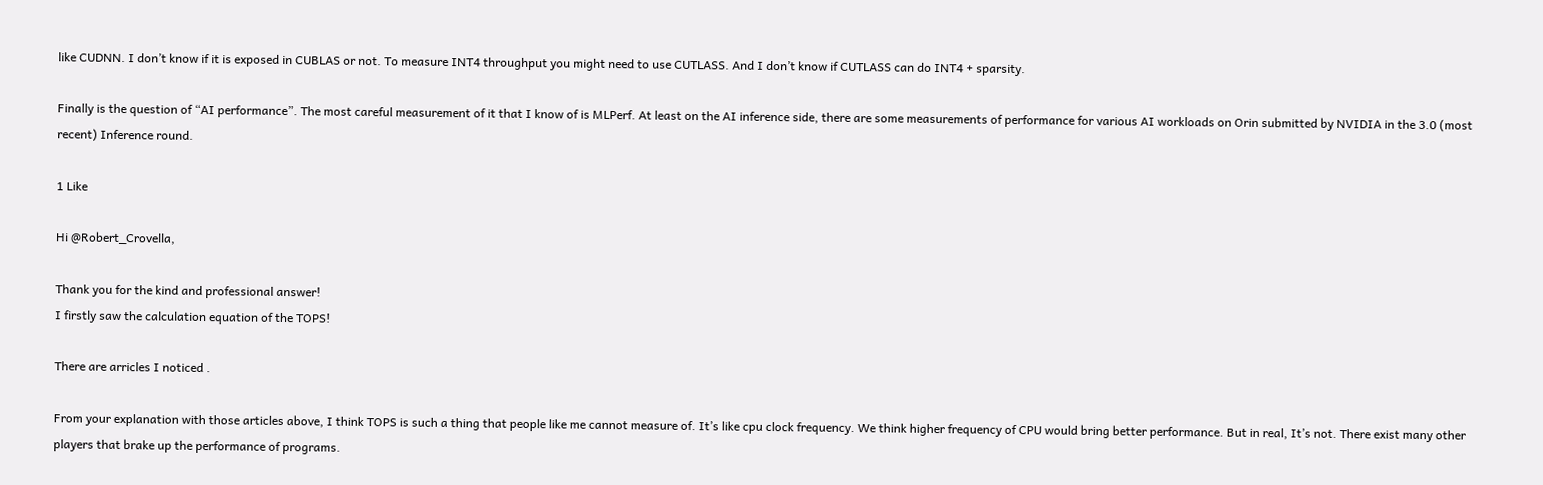like CUDNN. I don’t know if it is exposed in CUBLAS or not. To measure INT4 throughput you might need to use CUTLASS. And I don’t know if CUTLASS can do INT4 + sparsity.

Finally is the question of “AI performance”. The most careful measurement of it that I know of is MLPerf. At least on the AI inference side, there are some measurements of performance for various AI workloads on Orin submitted by NVIDIA in the 3.0 (most recent) Inference round.

1 Like

Hi @Robert_Crovella,

Thank you for the kind and professional answer!
I firstly saw the calculation equation of the TOPS!

There are arricles I noticed .

From your explanation with those articles above, I think TOPS is such a thing that people like me cannot measure of. It’s like cpu clock frequency. We think higher frequency of CPU would bring better performance. But in real, It’s not. There exist many other players that brake up the performance of programs.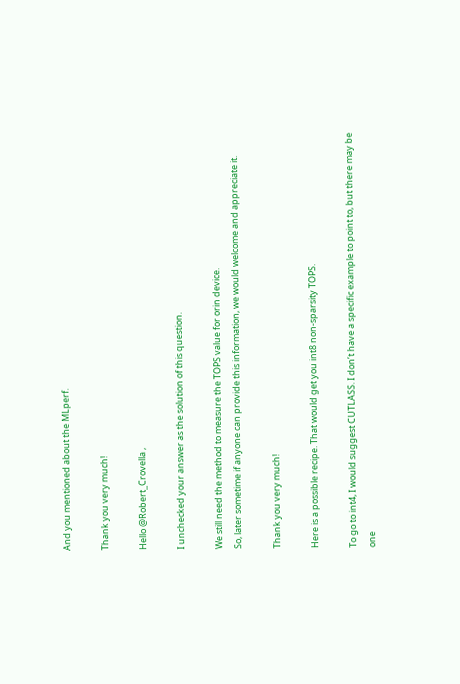And you mentioned about the MLperf.

Thank you very much!

Hello @Robert_Crovella ,

I unchecked your answer as the solution of this question.

We still need the method to measure the TOPS value for orin device.
So, later sometime if anyone can provide this information, we would welcome and appreciate it.

Thank you very much!

Here is a possible recipe. That would get you int8 non-sparsity TOPS.

To go to int4, I would suggest CUTLASS. I don’t have a specific example to point to, but there may be one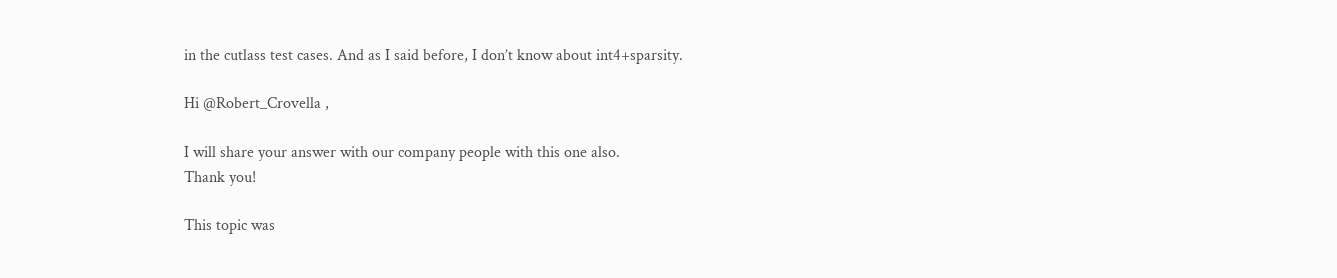in the cutlass test cases. And as I said before, I don’t know about int4+sparsity.

Hi @Robert_Crovella ,

I will share your answer with our company people with this one also.
Thank you!

This topic was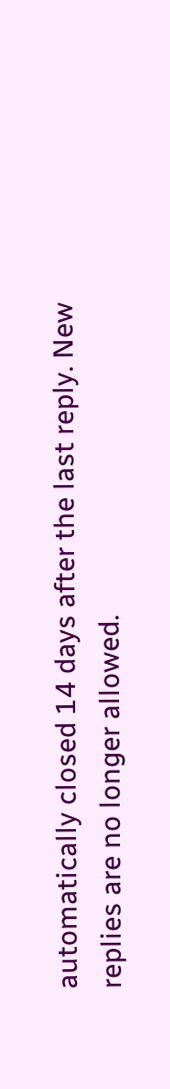automatically closed 14 days after the last reply. New replies are no longer allowed.